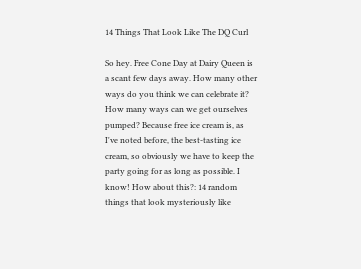14 Things That Look Like The DQ Curl

So hey. Free Cone Day at Dairy Queen is a scant few days away. How many other ways do you think we can celebrate it? How many ways can we get ourselves pumped? Because free ice cream is, as I've noted before, the best-tasting ice cream, so obviously we have to keep the party going for as long as possible. I know! How about this?: 14 random things that look mysteriously like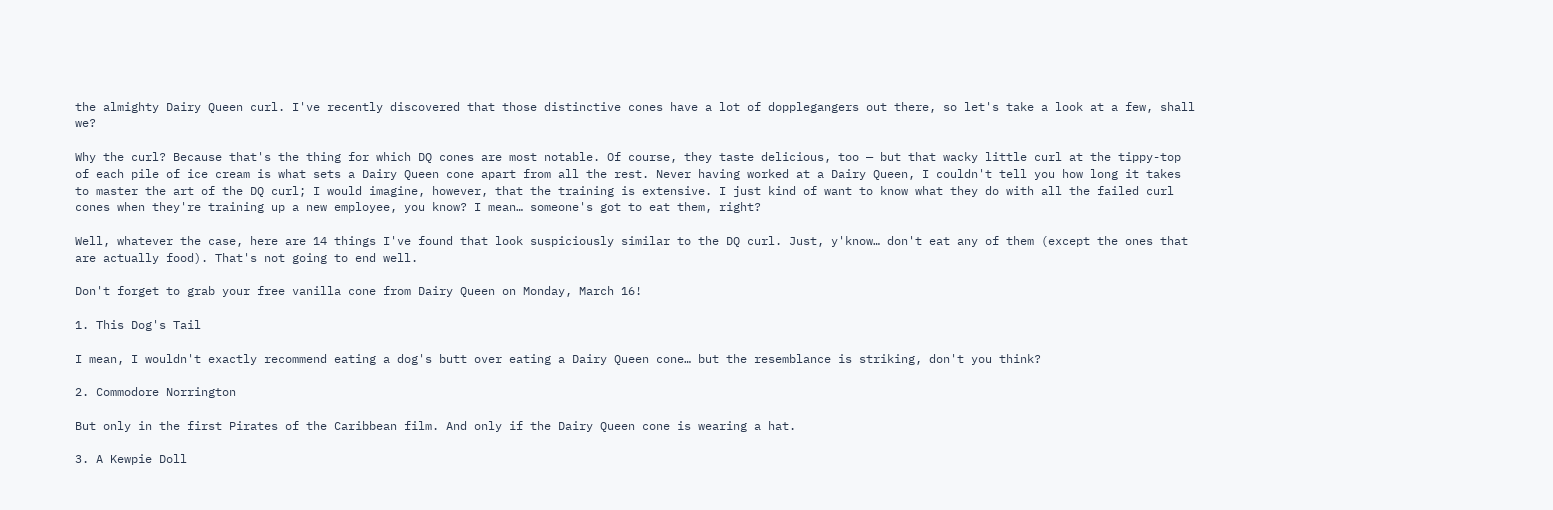the almighty Dairy Queen curl. I've recently discovered that those distinctive cones have a lot of dopplegangers out there, so let's take a look at a few, shall we?

Why the curl? Because that's the thing for which DQ cones are most notable. Of course, they taste delicious, too — but that wacky little curl at the tippy-top of each pile of ice cream is what sets a Dairy Queen cone apart from all the rest. Never having worked at a Dairy Queen, I couldn't tell you how long it takes to master the art of the DQ curl; I would imagine, however, that the training is extensive. I just kind of want to know what they do with all the failed curl cones when they're training up a new employee, you know? I mean… someone's got to eat them, right?

Well, whatever the case, here are 14 things I've found that look suspiciously similar to the DQ curl. Just, y'know… don't eat any of them (except the ones that are actually food). That's not going to end well.

Don't forget to grab your free vanilla cone from Dairy Queen on Monday, March 16!

1. This Dog's Tail

I mean, I wouldn't exactly recommend eating a dog's butt over eating a Dairy Queen cone… but the resemblance is striking, don't you think?

2. Commodore Norrington

But only in the first Pirates of the Caribbean film. And only if the Dairy Queen cone is wearing a hat.

3. A Kewpie Doll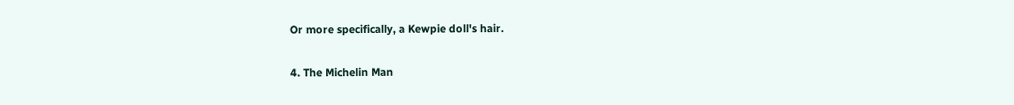Or more specifically, a Kewpie doll's hair.

4. The Michelin Man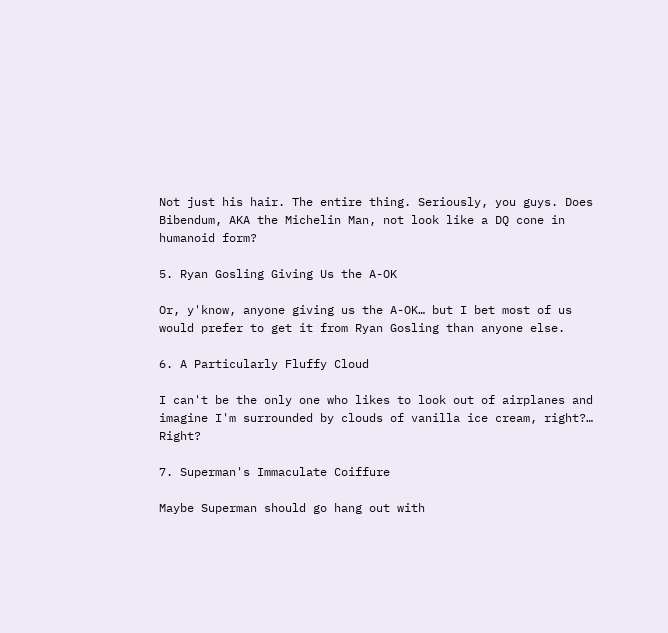Not just his hair. The entire thing. Seriously, you guys. Does Bibendum, AKA the Michelin Man, not look like a DQ cone in humanoid form?

5. Ryan Gosling Giving Us the A-OK

Or, y'know, anyone giving us the A-OK… but I bet most of us would prefer to get it from Ryan Gosling than anyone else.

6. A Particularly Fluffy Cloud

I can't be the only one who likes to look out of airplanes and imagine I'm surrounded by clouds of vanilla ice cream, right?… Right?

7. Superman's Immaculate Coiffure

Maybe Superman should go hang out with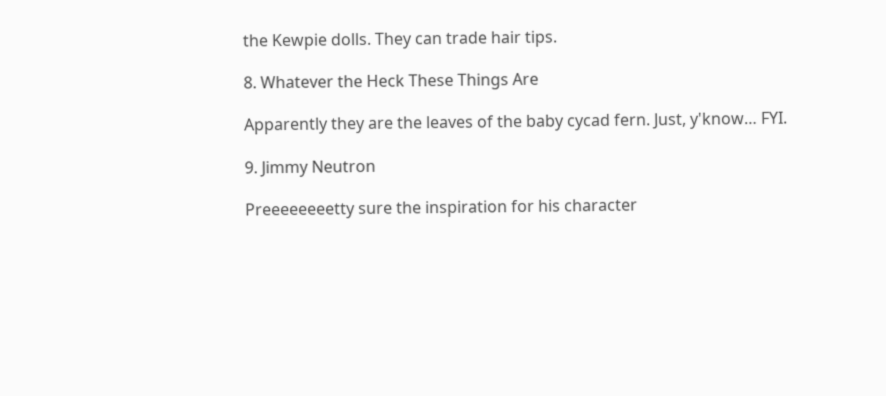the Kewpie dolls. They can trade hair tips.

8. Whatever the Heck These Things Are

Apparently they are the leaves of the baby cycad fern. Just, y'know… FYI.

9. Jimmy Neutron

Preeeeeeeetty sure the inspiration for his character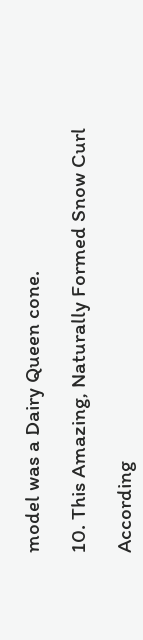model was a Dairy Queen cone.

10. This Amazing, Naturally Formed Snow Curl

According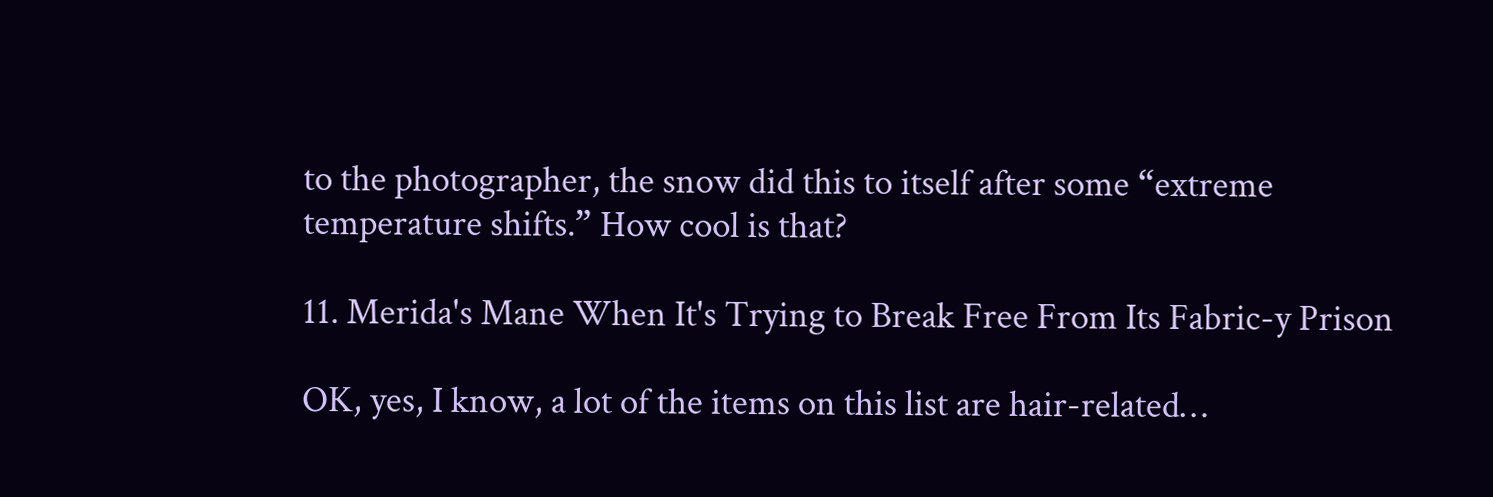to the photographer, the snow did this to itself after some “extreme temperature shifts.” How cool is that?

11. Merida's Mane When It's Trying to Break Free From Its Fabric-y Prison

OK, yes, I know, a lot of the items on this list are hair-related…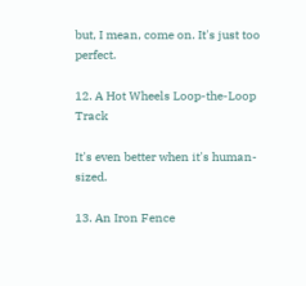but, I mean, come on. It's just too perfect.

12. A Hot Wheels Loop-the-Loop Track

It's even better when it's human-sized.

13. An Iron Fence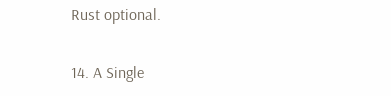Rust optional.

14. A Single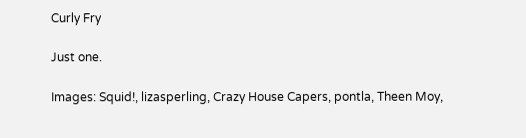Curly Fry

Just one.

Images: Squid!, lizasperling, Crazy House Capers, pontla, Theen Moy,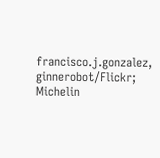francisco.j.gonzalez, ginnerobot/Flickr; Michelin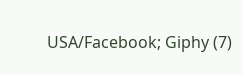USA/Facebook; Giphy (7)